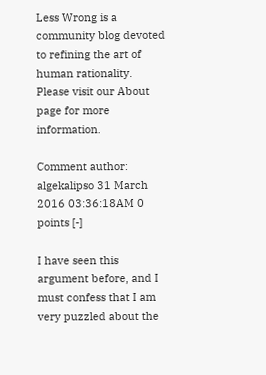Less Wrong is a community blog devoted to refining the art of human rationality. Please visit our About page for more information.

Comment author: algekalipso 31 March 2016 03:36:18AM 0 points [-]

I have seen this argument before, and I must confess that I am very puzzled about the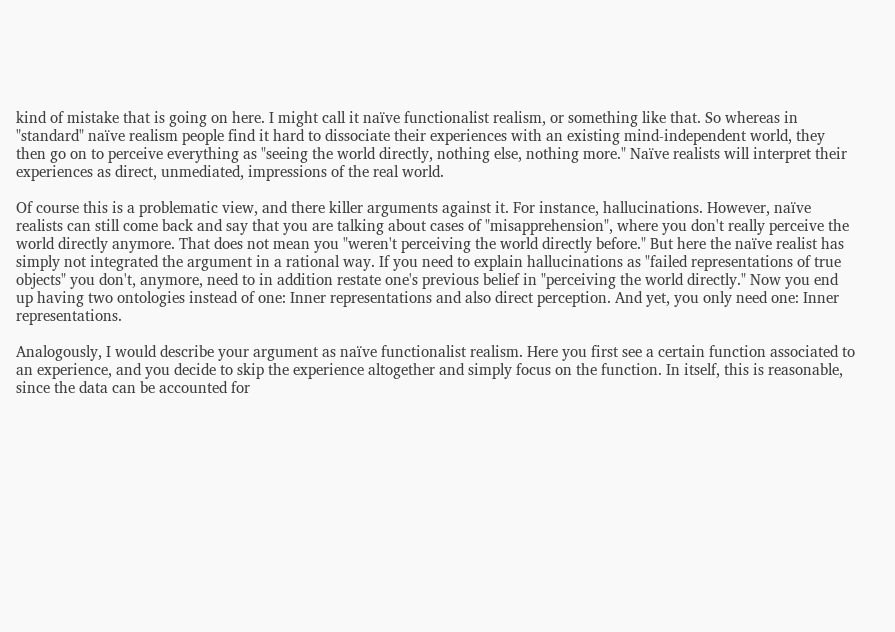kind of mistake that is going on here. I might call it naïve functionalist realism, or something like that. So whereas in "standard" naïve realism people find it hard to dissociate their experiences with an existing mind-independent world, they then go on to perceive everything as "seeing the world directly, nothing else, nothing more." Naïve realists will interpret their experiences as direct, unmediated, impressions of the real world.

Of course this is a problematic view, and there killer arguments against it. For instance, hallucinations. However, naïve realists can still come back and say that you are talking about cases of "misapprehension", where you don't really perceive the world directly anymore. That does not mean you "weren't perceiving the world directly before." But here the naïve realist has simply not integrated the argument in a rational way. If you need to explain hallucinations as "failed representations of true objects" you don't, anymore, need to in addition restate one's previous belief in "perceiving the world directly." Now you end up having two ontologies instead of one: Inner representations and also direct perception. And yet, you only need one: Inner representations.

Analogously, I would describe your argument as naïve functionalist realism. Here you first see a certain function associated to an experience, and you decide to skip the experience altogether and simply focus on the function. In itself, this is reasonable, since the data can be accounted for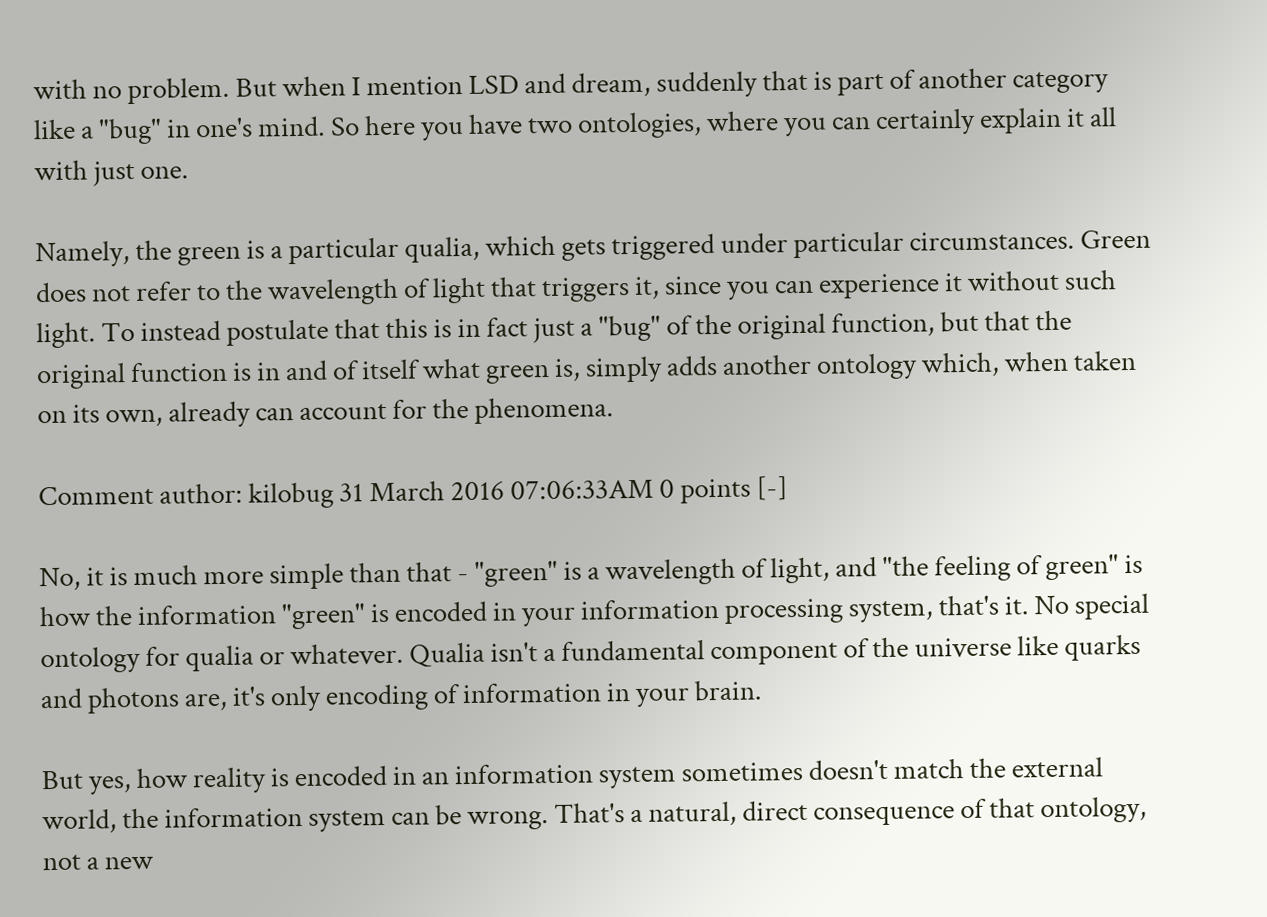with no problem. But when I mention LSD and dream, suddenly that is part of another category like a "bug" in one's mind. So here you have two ontologies, where you can certainly explain it all with just one.

Namely, the green is a particular qualia, which gets triggered under particular circumstances. Green does not refer to the wavelength of light that triggers it, since you can experience it without such light. To instead postulate that this is in fact just a "bug" of the original function, but that the original function is in and of itself what green is, simply adds another ontology which, when taken on its own, already can account for the phenomena.

Comment author: kilobug 31 March 2016 07:06:33AM 0 points [-]

No, it is much more simple than that - "green" is a wavelength of light, and "the feeling of green" is how the information "green" is encoded in your information processing system, that's it. No special ontology for qualia or whatever. Qualia isn't a fundamental component of the universe like quarks and photons are, it's only encoding of information in your brain.

But yes, how reality is encoded in an information system sometimes doesn't match the external world, the information system can be wrong. That's a natural, direct consequence of that ontology, not a new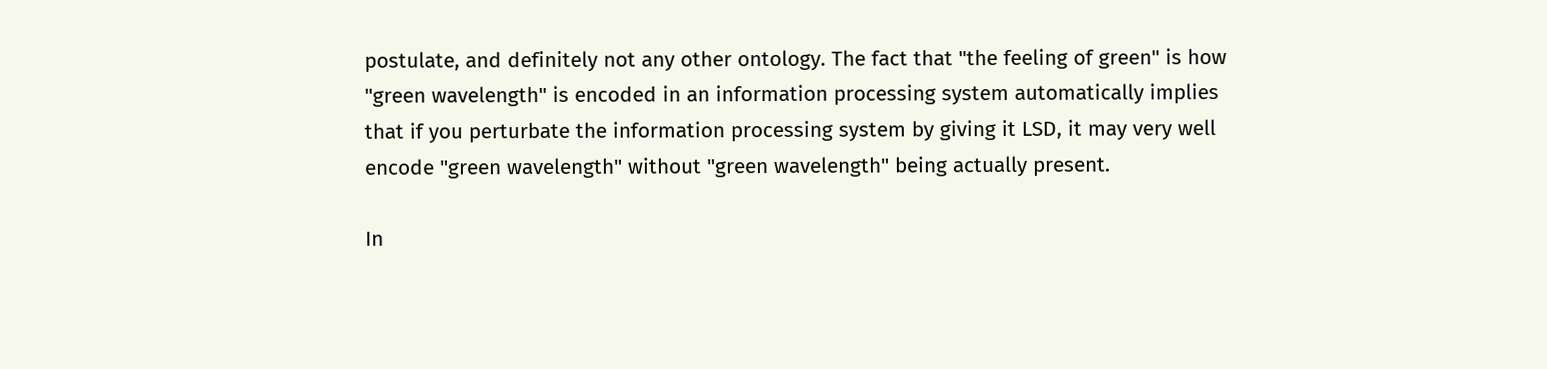postulate, and definitely not any other ontology. The fact that "the feeling of green" is how "green wavelength" is encoded in an information processing system automatically implies that if you perturbate the information processing system by giving it LSD, it may very well encode "green wavelength" without "green wavelength" being actually present.

In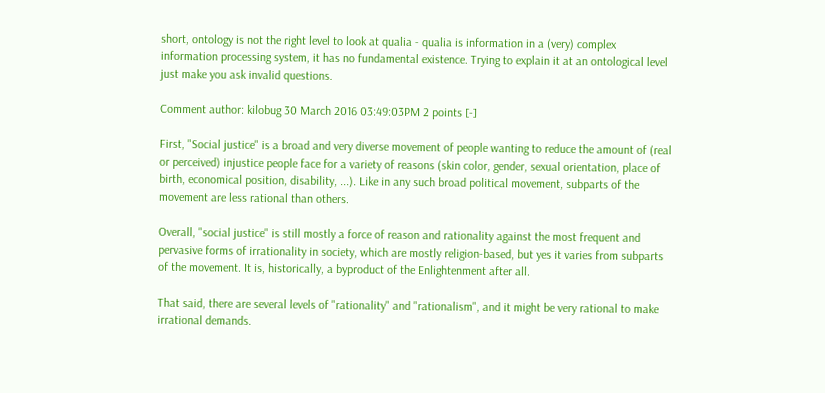short, ontology is not the right level to look at qualia - qualia is information in a (very) complex information processing system, it has no fundamental existence. Trying to explain it at an ontological level just make you ask invalid questions.

Comment author: kilobug 30 March 2016 03:49:03PM 2 points [-]

First, "Social justice" is a broad and very diverse movement of people wanting to reduce the amount of (real or perceived) injustice people face for a variety of reasons (skin color, gender, sexual orientation, place of birth, economical position, disability, ...). Like in any such broad political movement, subparts of the movement are less rational than others.

Overall, "social justice" is still mostly a force of reason and rationality against the most frequent and pervasive forms of irrationality in society, which are mostly religion-based, but yes it varies from subparts of the movement. It is, historically, a byproduct of the Enlightenment after all.

That said, there are several levels of "rationality" and "rationalism", and it might be very rational to make irrational demands.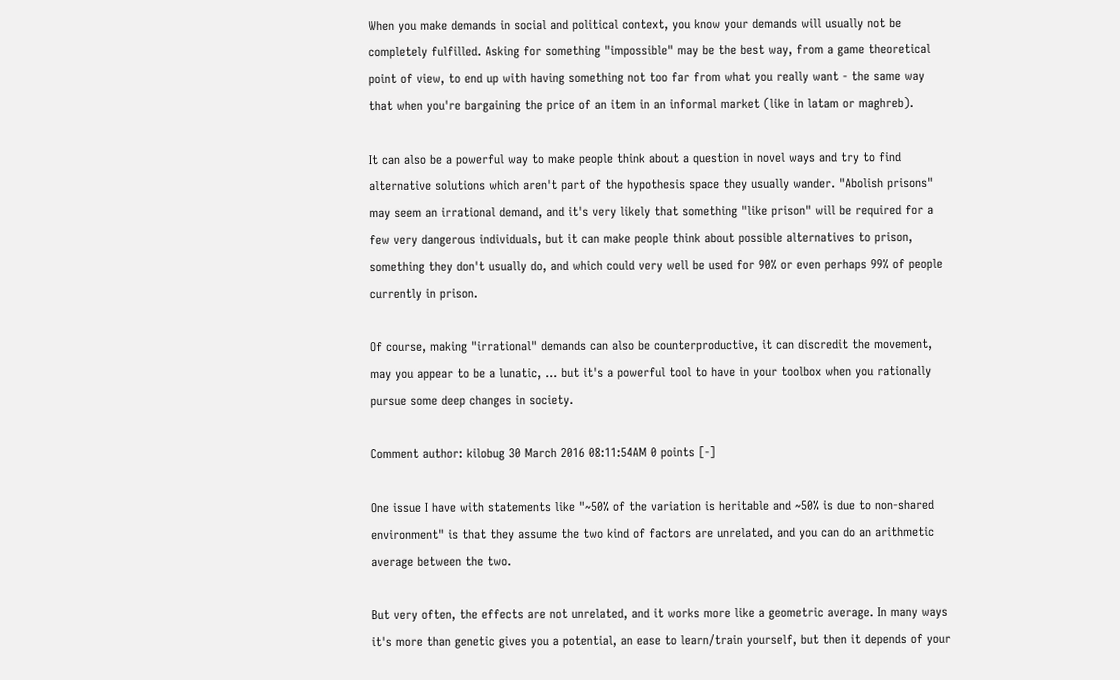When you make demands in social and political context, you know your demands will usually not be completely fulfilled. Asking for something "impossible" may be the best way, from a game theoretical point of view, to end up with having something not too far from what you really want - the same way that when you're bargaining the price of an item in an informal market (like in latam or maghreb).

It can also be a powerful way to make people think about a question in novel ways and try to find alternative solutions which aren't part of the hypothesis space they usually wander. "Abolish prisons" may seem an irrational demand, and it's very likely that something "like prison" will be required for a few very dangerous individuals, but it can make people think about possible alternatives to prison, something they don't usually do, and which could very well be used for 90% or even perhaps 99% of people currently in prison.

Of course, making "irrational" demands can also be counterproductive, it can discredit the movement, may you appear to be a lunatic, ... but it's a powerful tool to have in your toolbox when you rationally pursue some deep changes in society.

Comment author: kilobug 30 March 2016 08:11:54AM 0 points [-]

One issue I have with statements like "~50% of the variation is heritable and ~50% is due to non-shared environment" is that they assume the two kind of factors are unrelated, and you can do an arithmetic average between the two.

But very often, the effects are not unrelated, and it works more like a geometric average. In many ways it's more than genetic gives you a potential, an ease to learn/train yourself, but then it depends of your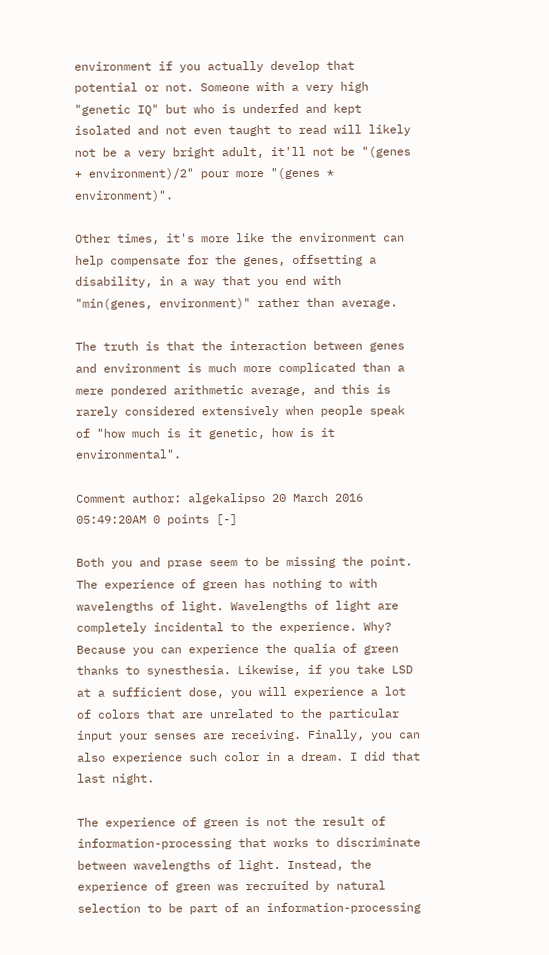environment if you actually develop that potential or not. Someone with a very high "genetic IQ" but who is underfed and kept isolated and not even taught to read will likely not be a very bright adult, it'll not be "(genes + environment)/2" pour more "(genes * environment)".

Other times, it's more like the environment can help compensate for the genes, offsetting a disability, in a way that you end with "min(genes, environment)" rather than average.

The truth is that the interaction between genes and environment is much more complicated than a mere pondered arithmetic average, and this is rarely considered extensively when people speak of "how much is it genetic, how is it environmental".

Comment author: algekalipso 20 March 2016 05:49:20AM 0 points [-]

Both you and prase seem to be missing the point. The experience of green has nothing to with wavelengths of light. Wavelengths of light are completely incidental to the experience. Why? Because you can experience the qualia of green thanks to synesthesia. Likewise, if you take LSD at a sufficient dose, you will experience a lot of colors that are unrelated to the particular input your senses are receiving. Finally, you can also experience such color in a dream. I did that last night.

The experience of green is not the result of information-processing that works to discriminate between wavelengths of light. Instead, the experience of green was recruited by natural selection to be part of an information-processing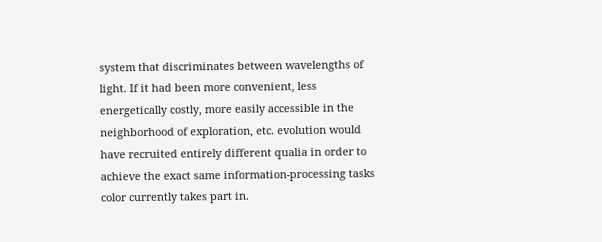system that discriminates between wavelengths of light. If it had been more convenient, less energetically costly, more easily accessible in the neighborhood of exploration, etc. evolution would have recruited entirely different qualia in order to achieve the exact same information-processing tasks color currently takes part in.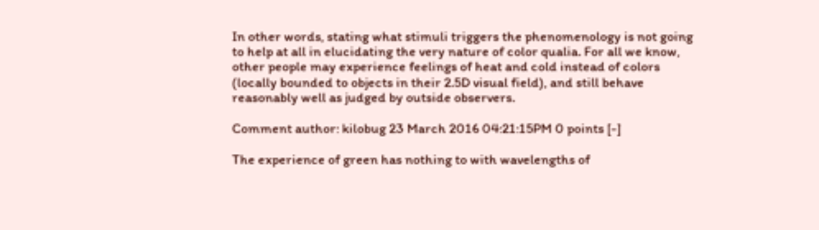In other words, stating what stimuli triggers the phenomenology is not going to help at all in elucidating the very nature of color qualia. For all we know, other people may experience feelings of heat and cold instead of colors (locally bounded to objects in their 2.5D visual field), and still behave reasonably well as judged by outside observers.

Comment author: kilobug 23 March 2016 04:21:15PM 0 points [-]

The experience of green has nothing to with wavelengths of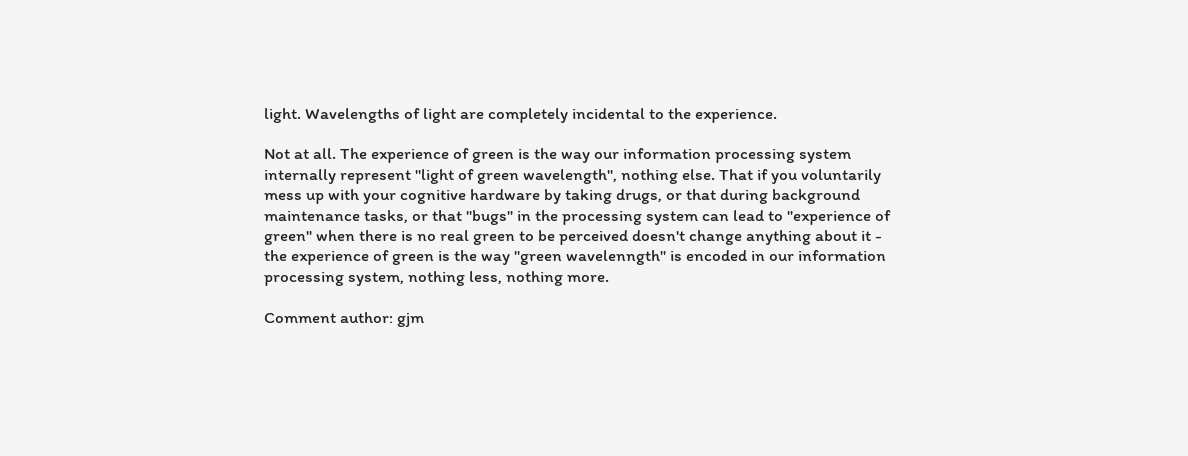light. Wavelengths of light are completely incidental to the experience.

Not at all. The experience of green is the way our information processing system internally represent "light of green wavelength", nothing else. That if you voluntarily mess up with your cognitive hardware by taking drugs, or that during background maintenance tasks, or that "bugs" in the processing system can lead to "experience of green" when there is no real green to be perceived doesn't change anything about it - the experience of green is the way "green wavelenngth" is encoded in our information processing system, nothing less, nothing more.

Comment author: gjm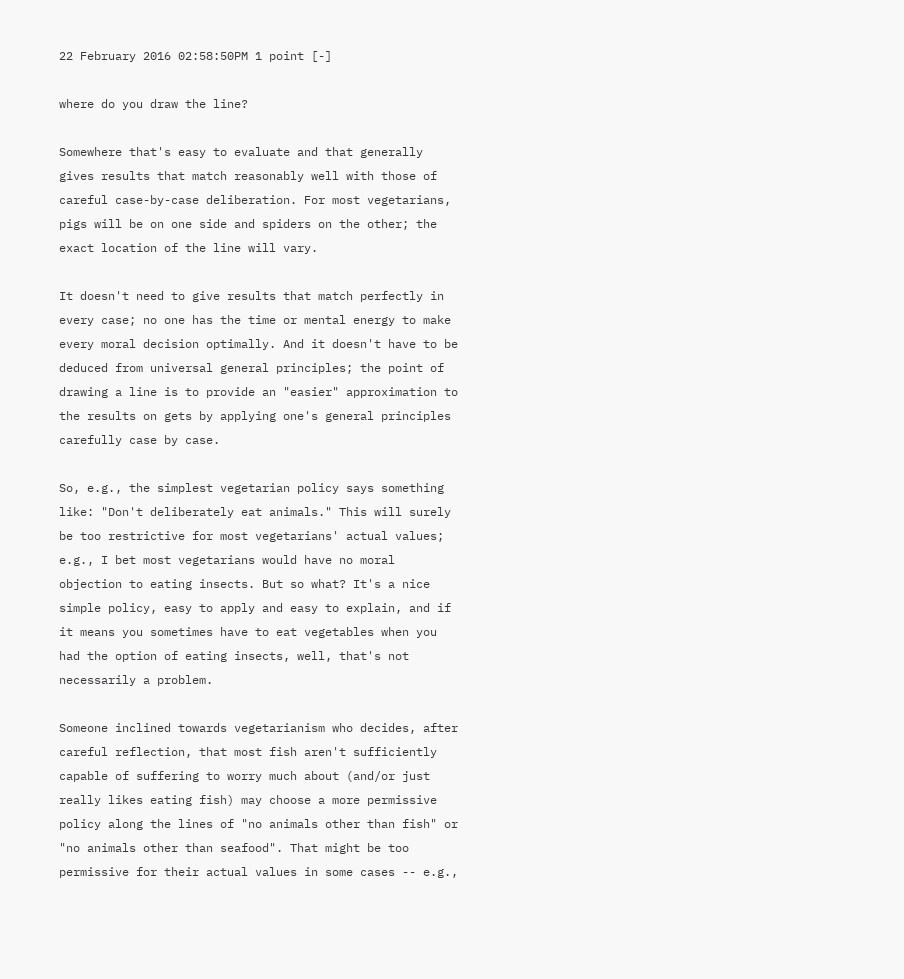22 February 2016 02:58:50PM 1 point [-]

where do you draw the line?

Somewhere that's easy to evaluate and that generally gives results that match reasonably well with those of careful case-by-case deliberation. For most vegetarians, pigs will be on one side and spiders on the other; the exact location of the line will vary.

It doesn't need to give results that match perfectly in every case; no one has the time or mental energy to make every moral decision optimally. And it doesn't have to be deduced from universal general principles; the point of drawing a line is to provide an "easier" approximation to the results on gets by applying one's general principles carefully case by case.

So, e.g., the simplest vegetarian policy says something like: "Don't deliberately eat animals." This will surely be too restrictive for most vegetarians' actual values; e.g., I bet most vegetarians would have no moral objection to eating insects. But so what? It's a nice simple policy, easy to apply and easy to explain, and if it means you sometimes have to eat vegetables when you had the option of eating insects, well, that's not necessarily a problem.

Someone inclined towards vegetarianism who decides, after careful reflection, that most fish aren't sufficiently capable of suffering to worry much about (and/or just really likes eating fish) may choose a more permissive policy along the lines of "no animals other than fish" or "no animals other than seafood". That might be too permissive for their actual values in some cases -- e.g.,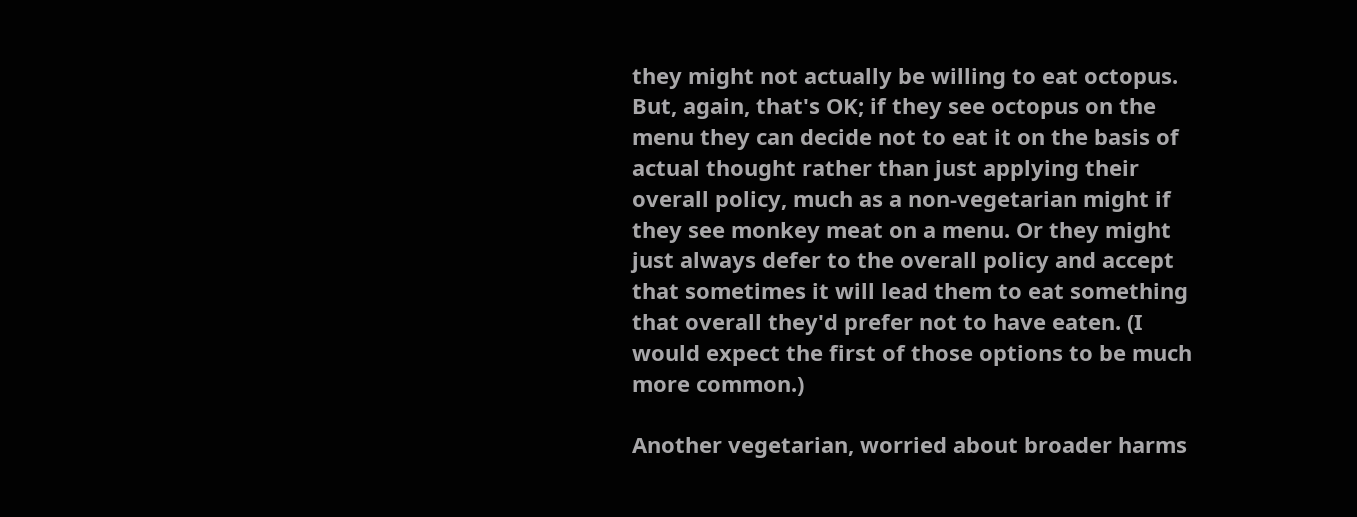they might not actually be willing to eat octopus. But, again, that's OK; if they see octopus on the menu they can decide not to eat it on the basis of actual thought rather than just applying their overall policy, much as a non-vegetarian might if they see monkey meat on a menu. Or they might just always defer to the overall policy and accept that sometimes it will lead them to eat something that overall they'd prefer not to have eaten. (I would expect the first of those options to be much more common.)

Another vegetarian, worried about broader harms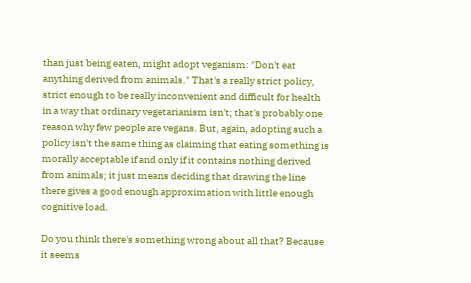than just being eaten, might adopt veganism: "Don't eat anything derived from animals." That's a really strict policy, strict enough to be really inconvenient and difficult for health in a way that ordinary vegetarianism isn't; that's probably one reason why few people are vegans. But, again, adopting such a policy isn't the same thing as claiming that eating something is morally acceptable if and only if it contains nothing derived from animals; it just means deciding that drawing the line there gives a good enough approximation with little enough cognitive load.

Do you think there's something wrong about all that? Because it seems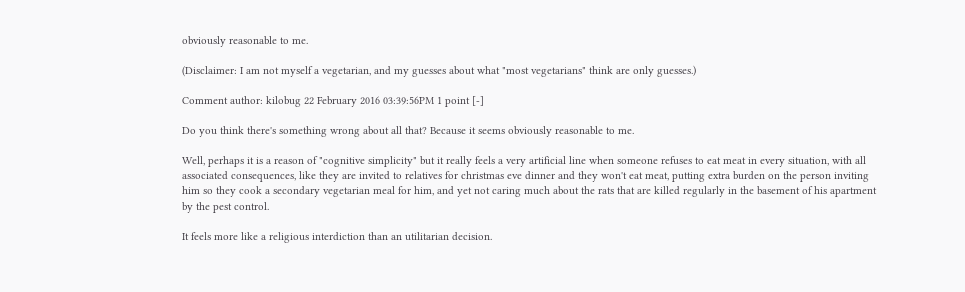obviously reasonable to me.

(Disclaimer: I am not myself a vegetarian, and my guesses about what "most vegetarians" think are only guesses.)

Comment author: kilobug 22 February 2016 03:39:56PM 1 point [-]

Do you think there's something wrong about all that? Because it seems obviously reasonable to me.

Well, perhaps it is a reason of "cognitive simplicity" but it really feels a very artificial line when someone refuses to eat meat in every situation, with all associated consequences, like they are invited to relatives for christmas eve dinner and they won't eat meat, putting extra burden on the person inviting him so they cook a secondary vegetarian meal for him, and yet not caring much about the rats that are killed regularly in the basement of his apartment by the pest control.

It feels more like a religious interdiction than an utilitarian decision.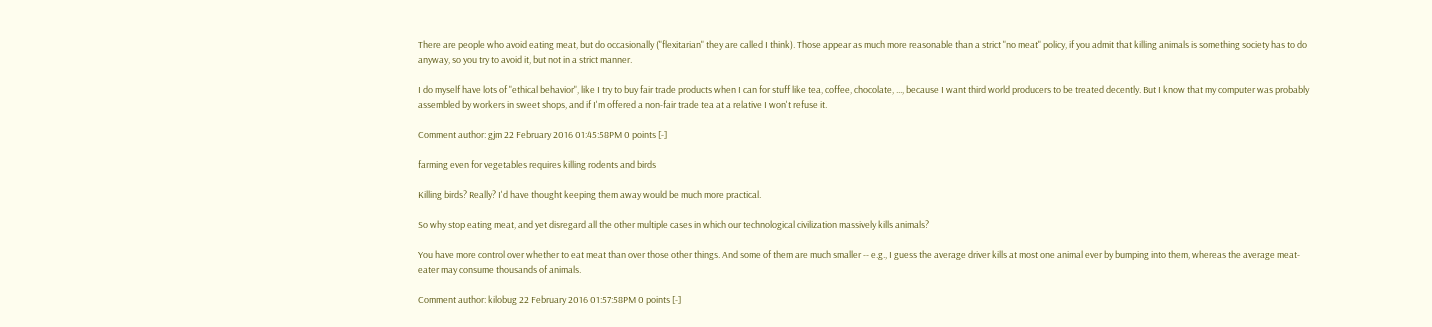There are people who avoid eating meat, but do occasionally ("flexitarian" they are called I think). Those appear as much more reasonable than a strict "no meat" policy, if you admit that killing animals is something society has to do anyway, so you try to avoid it, but not in a strict manner.

I do myself have lots of "ethical behavior", like I try to buy fair trade products when I can for stuff like tea, coffee, chocolate, ..., because I want third world producers to be treated decently. But I know that my computer was probably assembled by workers in sweet shops, and if I'm offered a non-fair trade tea at a relative I won't refuse it.

Comment author: gjm 22 February 2016 01:45:58PM 0 points [-]

farming even for vegetables requires killing rodents and birds

Killing birds? Really? I'd have thought keeping them away would be much more practical.

So why stop eating meat, and yet disregard all the other multiple cases in which our technological civilization massively kills animals?

You have more control over whether to eat meat than over those other things. And some of them are much smaller -- e.g., I guess the average driver kills at most one animal ever by bumping into them, whereas the average meat-eater may consume thousands of animals.

Comment author: kilobug 22 February 2016 01:57:58PM 0 points [-]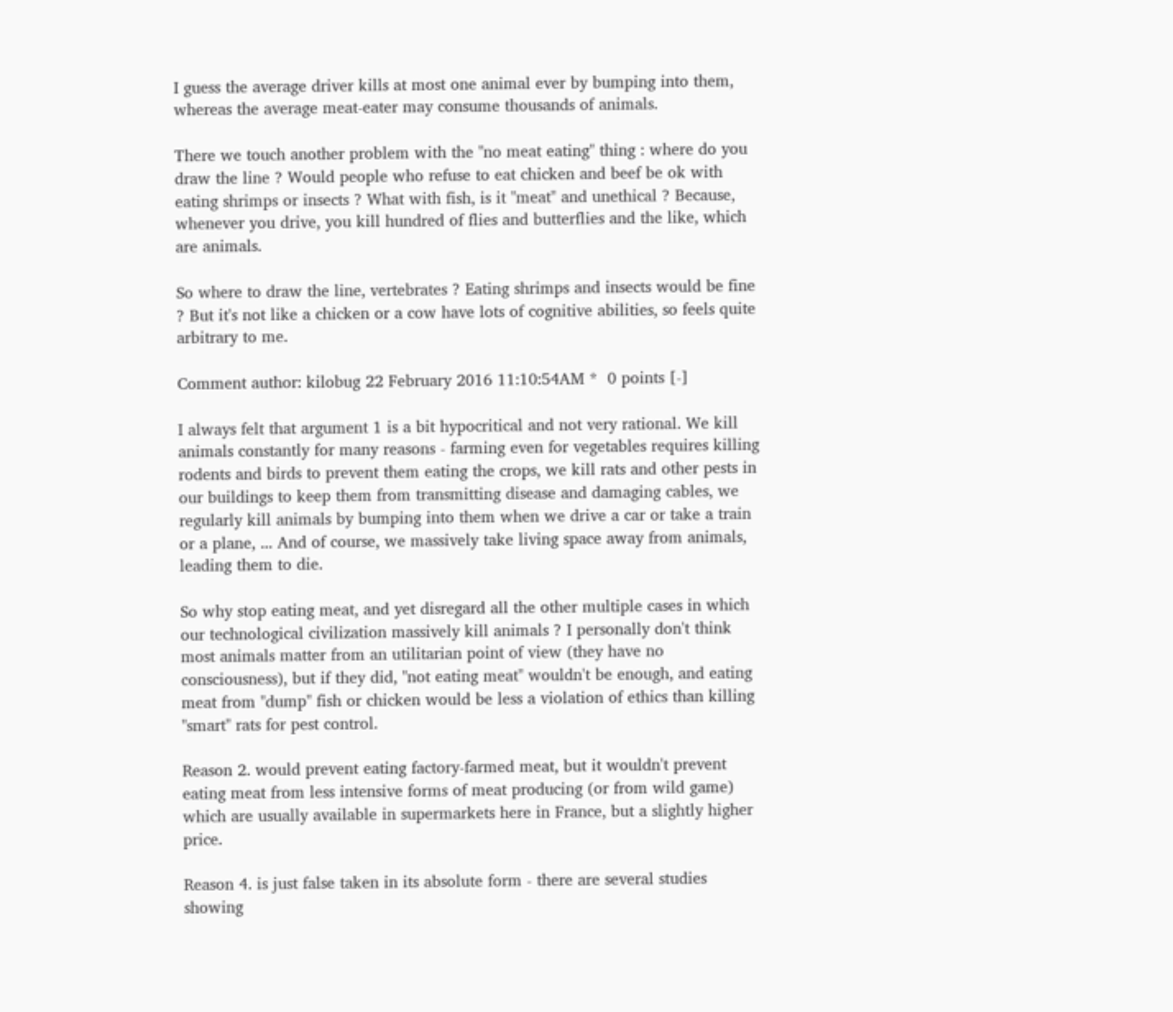I guess the average driver kills at most one animal ever by bumping into them, whereas the average meat-eater may consume thousands of animals.

There we touch another problem with the "no meat eating" thing : where do you draw the line ? Would people who refuse to eat chicken and beef be ok with eating shrimps or insects ? What with fish, is it "meat" and unethical ? Because, whenever you drive, you kill hundred of flies and butterflies and the like, which are animals.

So where to draw the line, vertebrates ? Eating shrimps and insects would be fine ? But it's not like a chicken or a cow have lots of cognitive abilities, so feels quite arbitrary to me.

Comment author: kilobug 22 February 2016 11:10:54AM *  0 points [-]

I always felt that argument 1 is a bit hypocritical and not very rational. We kill animals constantly for many reasons - farming even for vegetables requires killing rodents and birds to prevent them eating the crops, we kill rats and other pests in our buildings to keep them from transmitting disease and damaging cables, we regularly kill animals by bumping into them when we drive a car or take a train or a plane, ... And of course, we massively take living space away from animals, leading them to die.

So why stop eating meat, and yet disregard all the other multiple cases in which our technological civilization massively kill animals ? I personally don't think most animals matter from an utilitarian point of view (they have no consciousness), but if they did, "not eating meat" wouldn't be enough, and eating meat from "dump" fish or chicken would be less a violation of ethics than killing "smart" rats for pest control.

Reason 2. would prevent eating factory-farmed meat, but it wouldn't prevent eating meat from less intensive forms of meat producing (or from wild game) which are usually available in supermarkets here in France, but a slightly higher price.

Reason 4. is just false taken in its absolute form - there are several studies showing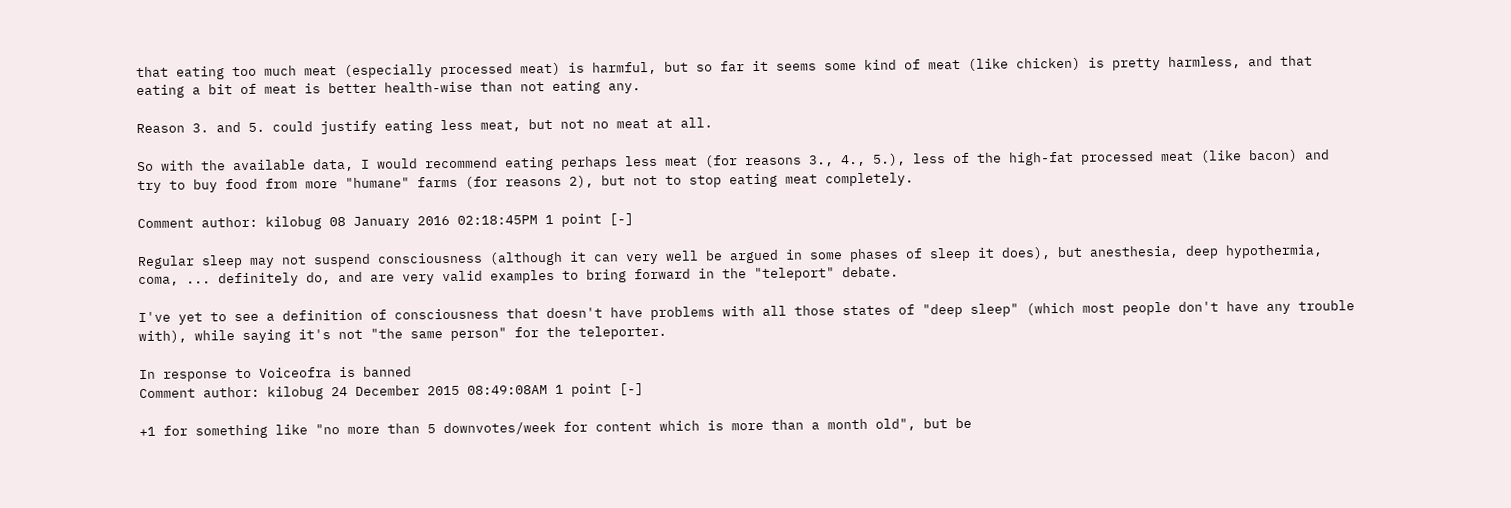that eating too much meat (especially processed meat) is harmful, but so far it seems some kind of meat (like chicken) is pretty harmless, and that eating a bit of meat is better health-wise than not eating any.

Reason 3. and 5. could justify eating less meat, but not no meat at all.

So with the available data, I would recommend eating perhaps less meat (for reasons 3., 4., 5.), less of the high-fat processed meat (like bacon) and try to buy food from more "humane" farms (for reasons 2), but not to stop eating meat completely.

Comment author: kilobug 08 January 2016 02:18:45PM 1 point [-]

Regular sleep may not suspend consciousness (although it can very well be argued in some phases of sleep it does), but anesthesia, deep hypothermia, coma, ... definitely do, and are very valid examples to bring forward in the "teleport" debate.

I've yet to see a definition of consciousness that doesn't have problems with all those states of "deep sleep" (which most people don't have any trouble with), while saying it's not "the same person" for the teleporter.

In response to Voiceofra is banned
Comment author: kilobug 24 December 2015 08:49:08AM 1 point [-]

+1 for something like "no more than 5 downvotes/week for content which is more than a month old", but be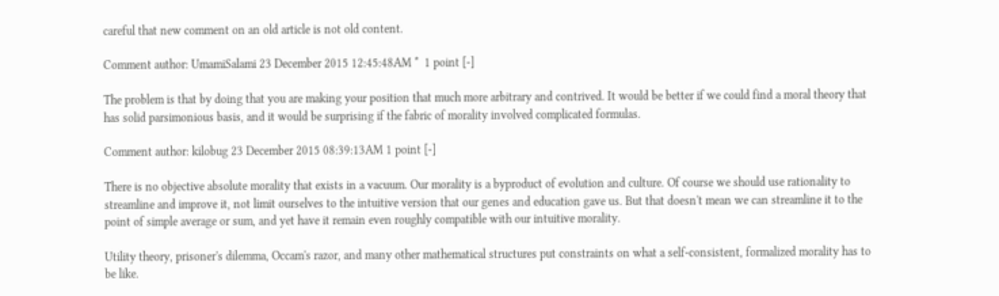careful that new comment on an old article is not old content.

Comment author: UmamiSalami 23 December 2015 12:45:48AM *  1 point [-]

The problem is that by doing that you are making your position that much more arbitrary and contrived. It would be better if we could find a moral theory that has solid parsimonious basis, and it would be surprising if the fabric of morality involved complicated formulas.

Comment author: kilobug 23 December 2015 08:39:13AM 1 point [-]

There is no objective absolute morality that exists in a vacuum. Our morality is a byproduct of evolution and culture. Of course we should use rationality to streamline and improve it, not limit ourselves to the intuitive version that our genes and education gave us. But that doesn't mean we can streamline it to the point of simple average or sum, and yet have it remain even roughly compatible with our intuitive morality.

Utility theory, prisoner's dilemma, Occam's razor, and many other mathematical structures put constraints on what a self-consistent, formalized morality has to be like.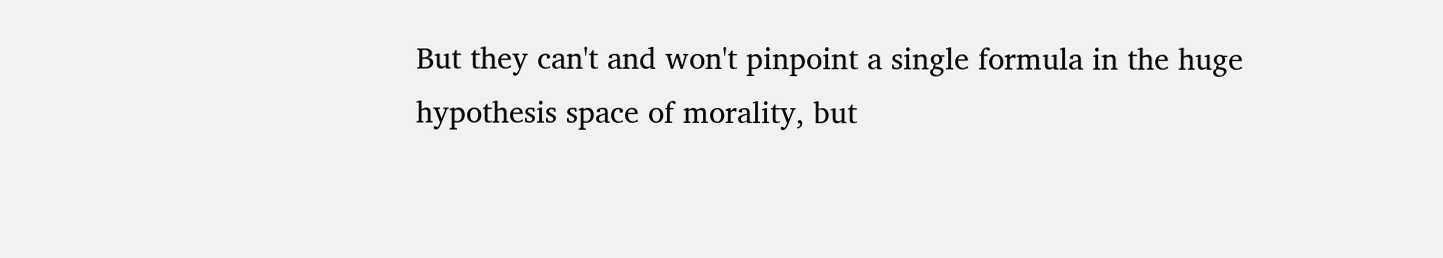But they can't and won't pinpoint a single formula in the huge hypothesis space of morality, but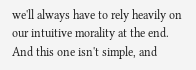we'll always have to rely heavily on our intuitive morality at the end. And this one isn't simple, and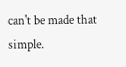can't be made that simple.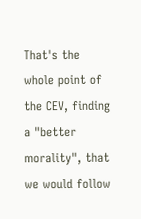That's the whole point of the CEV, finding a "better morality", that we would follow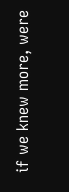if we knew more, were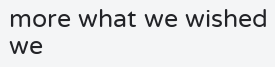more what we wished we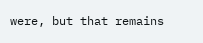were, but that remains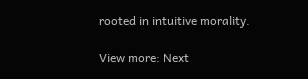rooted in intuitive morality.

View more: Next